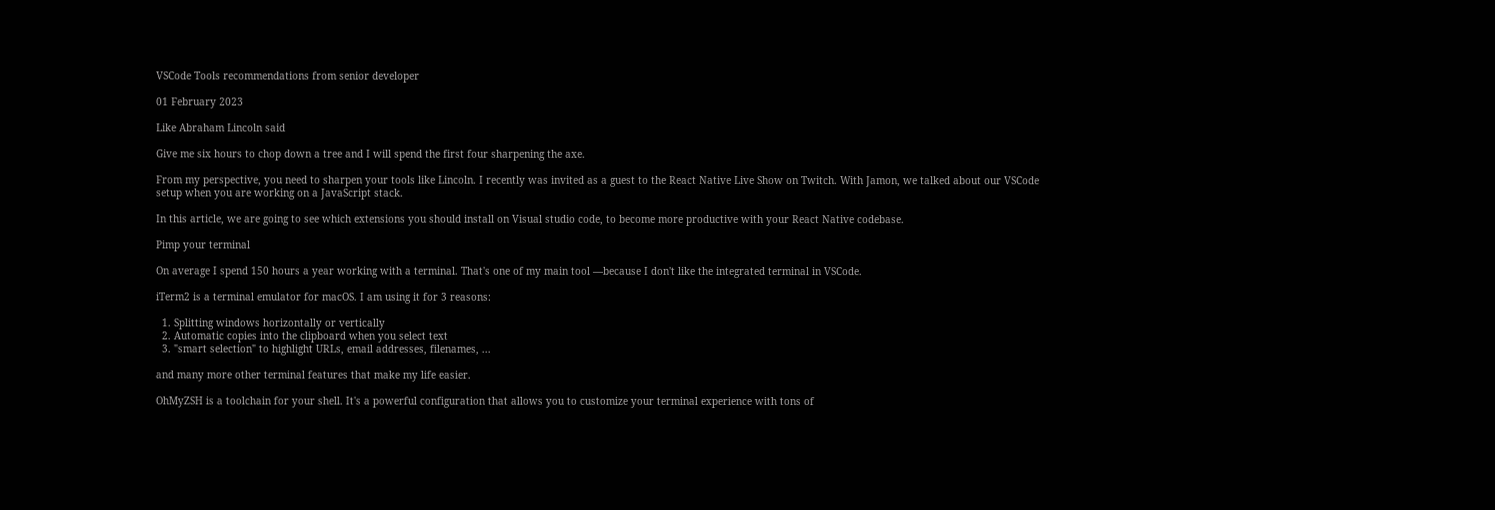VSCode Tools recommendations from senior developer

01 February 2023

Like Abraham Lincoln said

Give me six hours to chop down a tree and I will spend the first four sharpening the axe.

From my perspective, you need to sharpen your tools like Lincoln. I recently was invited as a guest to the React Native Live Show on Twitch. With Jamon, we talked about our VSCode setup when you are working on a JavaScript stack.

In this article, we are going to see which extensions you should install on Visual studio code, to become more productive with your React Native codebase.

Pimp your terminal

On average I spend 150 hours a year working with a terminal. That's one of my main tool —because I don't like the integrated terminal in VSCode.

iTerm2 is a terminal emulator for macOS. I am using it for 3 reasons:

  1. Splitting windows horizontally or vertically
  2. Automatic copies into the clipboard when you select text
  3. "smart selection" to highlight URLs, email addresses, filenames, ...

and many more other terminal features that make my life easier.

OhMyZSH is a toolchain for your shell. It's a powerful configuration that allows you to customize your terminal experience with tons of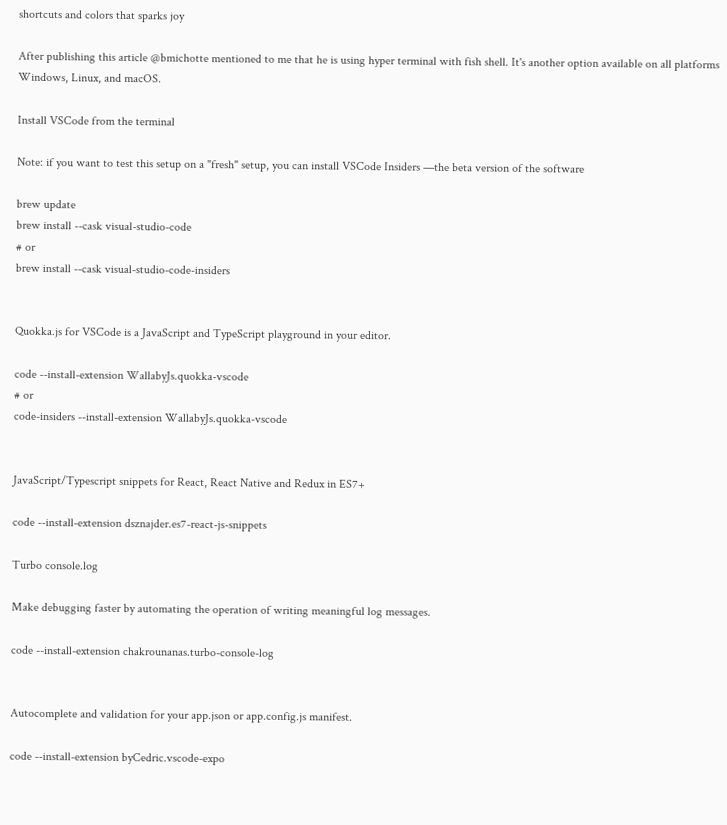shortcuts and colors that sparks joy

After publishing this article @bmichotte mentioned to me that he is using hyper terminal with fish shell. It's another option available on all platforms Windows, Linux, and macOS.

Install VSCode from the terminal

Note: if you want to test this setup on a "fresh" setup, you can install VSCode Insiders —the beta version of the software

brew update
brew install --cask visual-studio-code
# or
brew install --cask visual-studio-code-insiders


Quokka.js for VSCode is a JavaScript and TypeScript playground in your editor.

code --install-extension WallabyJs.quokka-vscode
# or
code-insiders --install-extension WallabyJs.quokka-vscode


JavaScript/Typescript snippets for React, React Native and Redux in ES7+

code --install-extension dsznajder.es7-react-js-snippets

Turbo console.log

Make debugging faster by automating the operation of writing meaningful log messages.

code --install-extension chakrounanas.turbo-console-log


Autocomplete and validation for your app.json or app.config.js manifest.

code --install-extension byCedric.vscode-expo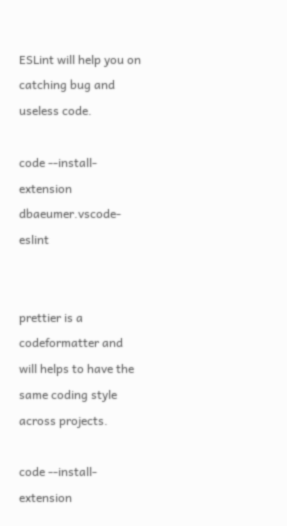ESLint will help you on catching bug and useless code.

code --install-extension dbaeumer.vscode-eslint


prettier is a codeformatter and will helps to have the same coding style across projects.

code --install-extension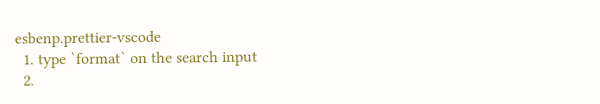esbenp.prettier-vscode
  1. type `format` on the search input
  2.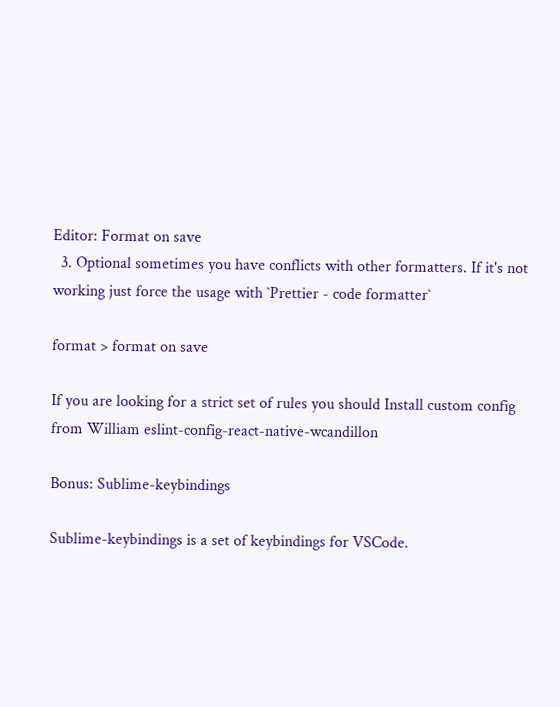Editor: Format on save
  3. Optional sometimes you have conflicts with other formatters. If it's not working just force the usage with `Prettier - code formatter`

format > format on save

If you are looking for a strict set of rules you should Install custom config from William eslint-config-react-native-wcandillon

Bonus: Sublime-keybindings

Sublime-keybindings is a set of keybindings for VSCode.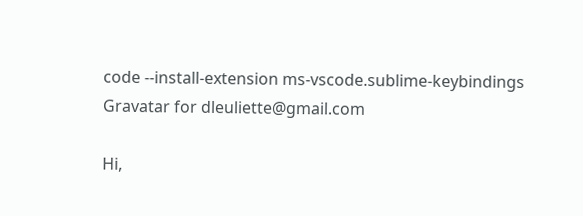code --install-extension ms-vscode.sublime-keybindings
Gravatar for dleuliette@gmail.com

Hi,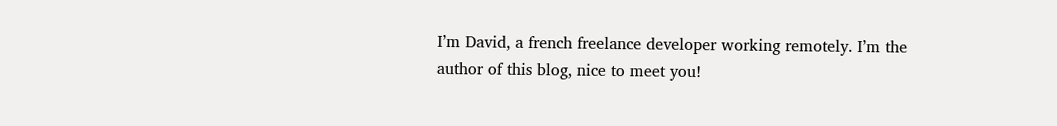I’m David, a french freelance developer working remotely. I’m the author of this blog, nice to meet you!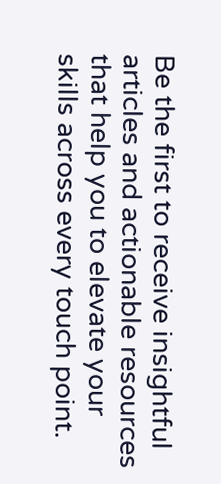Be the first to receive insightful articles and actionable resources that help you to elevate your skills across every touch point.